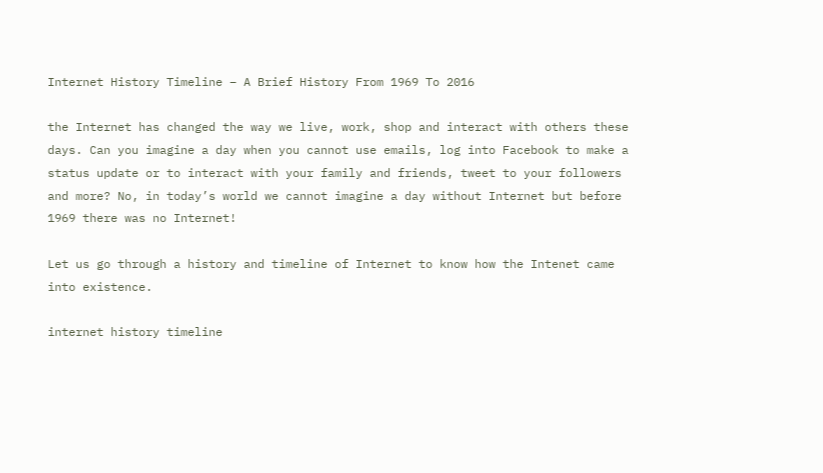Internet History Timeline – A Brief History From 1969 To 2016

the Internet has changed the way we live, work, shop and interact with others these days. Can you imagine a day when you cannot use emails, log into Facebook to make a status update or to interact with your family and friends, tweet to your followers and more? No, in today’s world we cannot imagine a day without Internet but before 1969 there was no Internet!

Let us go through a history and timeline of Internet to know how the Intenet came into existence.

internet history timeline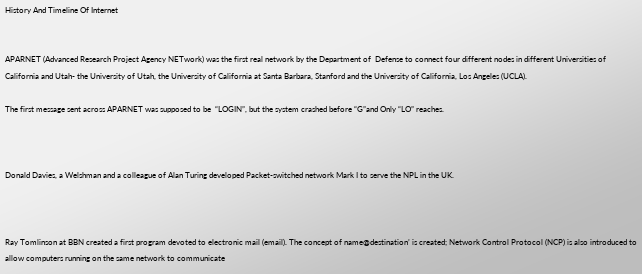History And Timeline Of Internet


APARNET (Advanced Research Project Agency NETwork) was the first real network by the Department of  Defense to connect four different nodes in different Universities of California and Utah- the University of Utah, the University of California at Santa Barbara, Stanford and the University of California, Los Angeles (UCLA).

The first message sent across APARNET was supposed to be  “LOGIN”, but the system crashed before “G”and Only “LO” reaches.



Donald Davies, a Welshman and a colleague of Alan Turing developed Packet-switched network Mark I to serve the NPL in the UK.



Ray Tomlinson at BBN created a first program devoted to electronic mail (email). The concept of name@destination’ is created; Network Control Protocol (NCP) is also introduced to allow computers running on the same network to communicate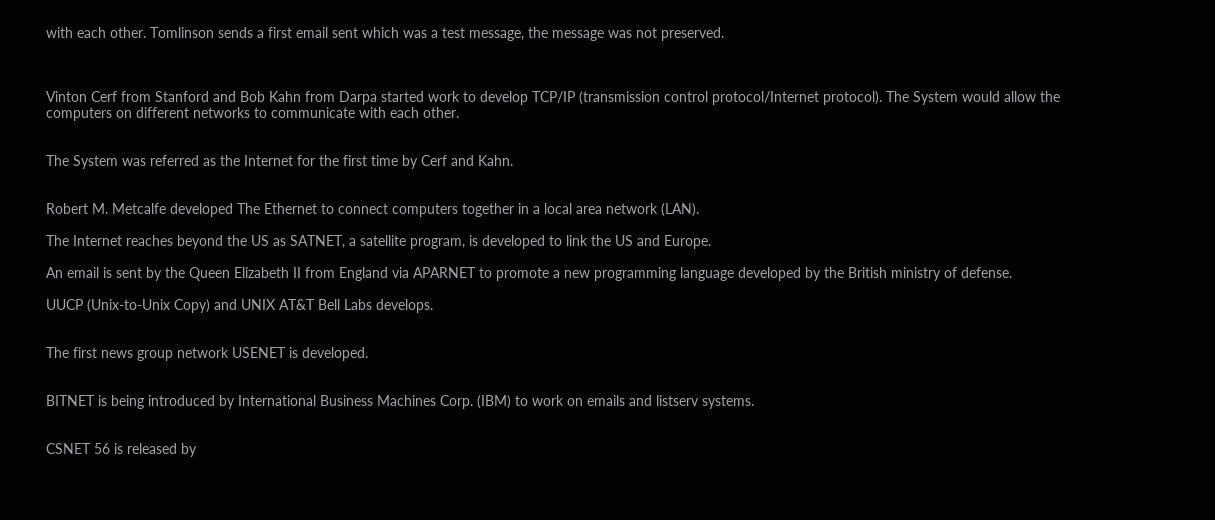with each other. Tomlinson sends a first email sent which was a test message, the message was not preserved.



Vinton Cerf from Stanford and Bob Kahn from Darpa started work to develop TCP/IP (transmission control protocol/Internet protocol). The System would allow the computers on different networks to communicate with each other.


The System was referred as the Internet for the first time by Cerf and Kahn.


Robert M. Metcalfe developed The Ethernet to connect computers together in a local area network (LAN).

The Internet reaches beyond the US as SATNET, a satellite program, is developed to link the US and Europe.

An email is sent by the Queen Elizabeth II from England via APARNET to promote a new programming language developed by the British ministry of defense.

UUCP (Unix-to-Unix Copy) and UNIX AT&T Bell Labs develops.


The first news group network USENET is developed.


BITNET is being introduced by International Business Machines Corp. (IBM) to work on emails and listserv systems.


CSNET 56 is released by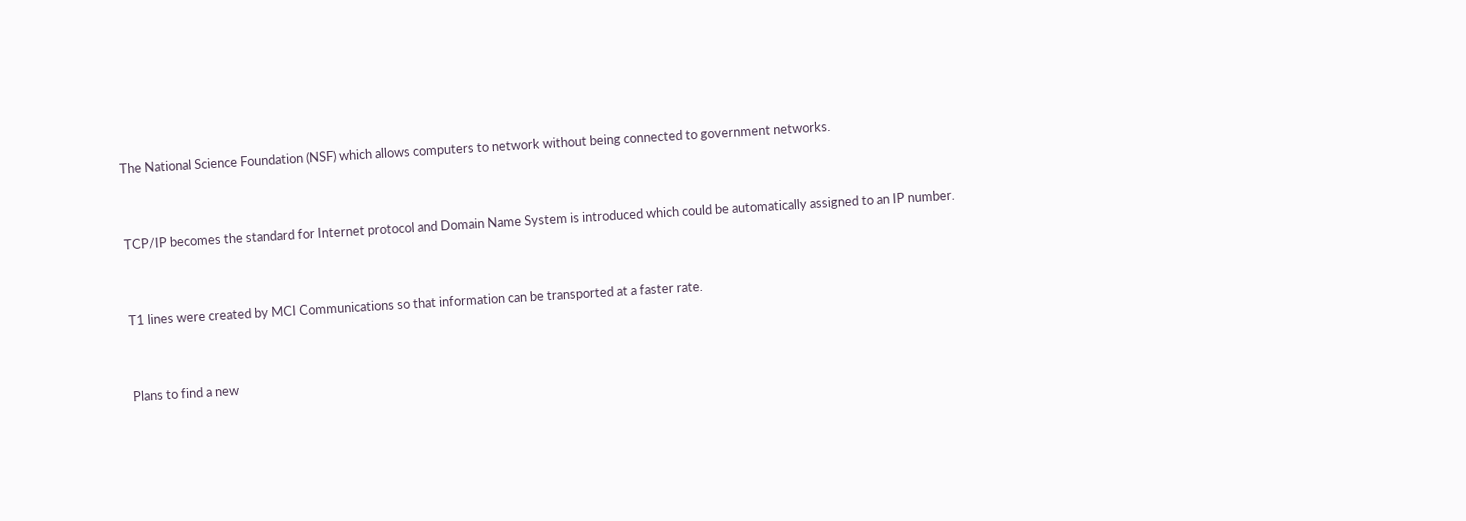The National Science Foundation (NSF) which allows computers to network without being connected to government networks.


TCP/IP becomes the standard for Internet protocol and Domain Name System is introduced which could be automatically assigned to an IP number.


T1 lines were created by MCI Communications so that information can be transported at a faster rate.


Plans to find a new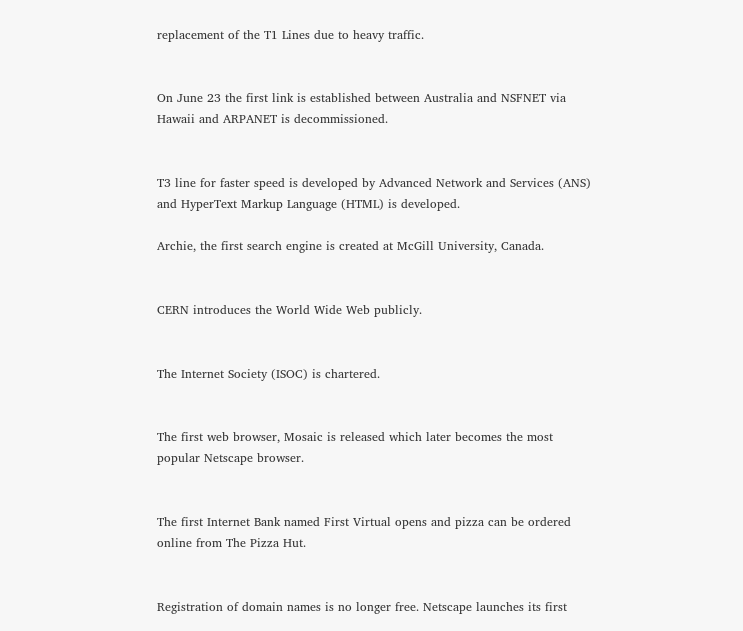replacement of the T1 Lines due to heavy traffic.


On June 23 the first link is established between Australia and NSFNET via Hawaii and ARPANET is decommissioned.


T3 line for faster speed is developed by Advanced Network and Services (ANS) and HyperText Markup Language (HTML) is developed.

Archie, the first search engine is created at McGill University, Canada.


CERN introduces the World Wide Web publicly.


The Internet Society (ISOC) is chartered.


The first web browser, Mosaic is released which later becomes the most popular Netscape browser.


The first Internet Bank named First Virtual opens and pizza can be ordered online from The Pizza Hut.


Registration of domain names is no longer free. Netscape launches its first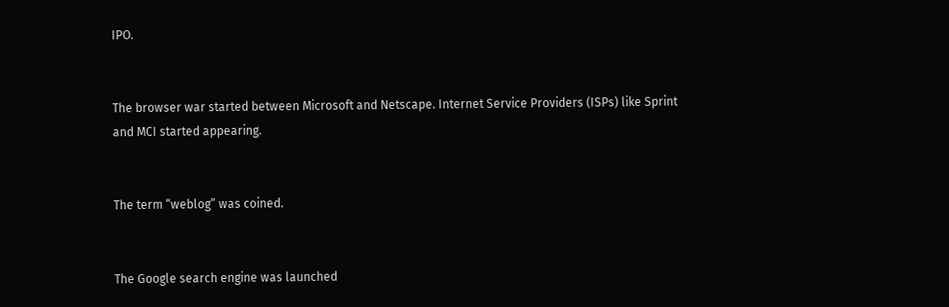IPO.


The browser war started between Microsoft and Netscape. Internet Service Providers (ISPs) like Sprint and MCI started appearing.


The term “weblog” was coined.


The Google search engine was launched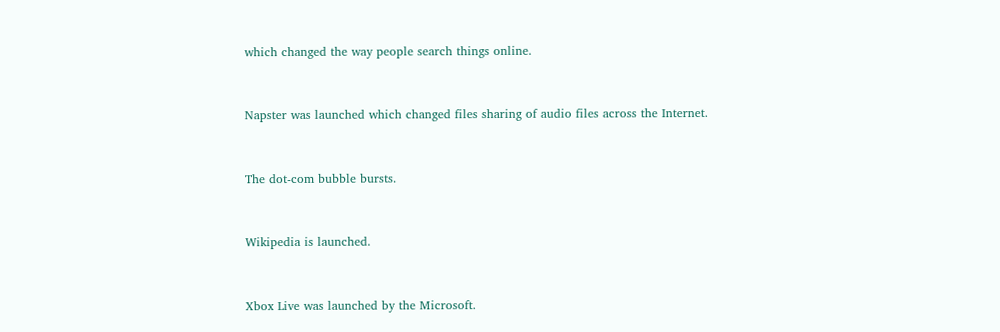which changed the way people search things online.


Napster was launched which changed files sharing of audio files across the Internet.


The dot-com bubble bursts.


Wikipedia is launched.


Xbox Live was launched by the Microsoft.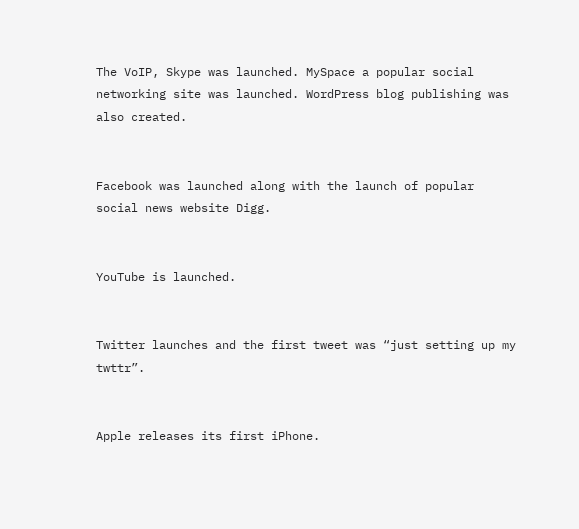The VoIP, Skype was launched. MySpace a popular social networking site was launched. WordPress blog publishing was also created.


Facebook was launched along with the launch of popular social news website Digg.


YouTube is launched.


Twitter launches and the first tweet was “just setting up my twttr”.


Apple releases its first iPhone.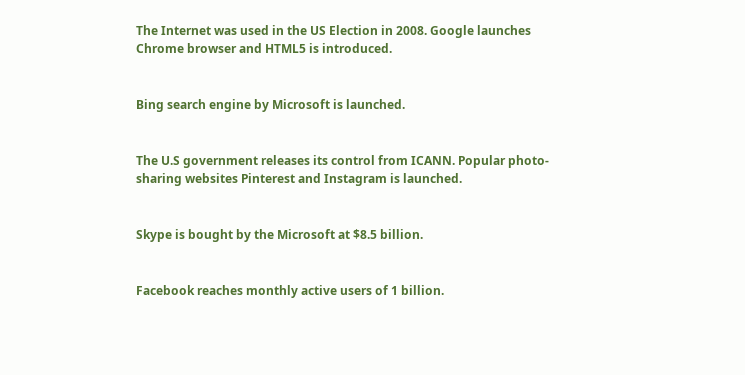The Internet was used in the US Election in 2008. Google launches Chrome browser and HTML5 is introduced.


Bing search engine by Microsoft is launched.


The U.S government releases its control from ICANN. Popular photo-sharing websites Pinterest and Instagram is launched.


Skype is bought by the Microsoft at $8.5 billion.


Facebook reaches monthly active users of 1 billion.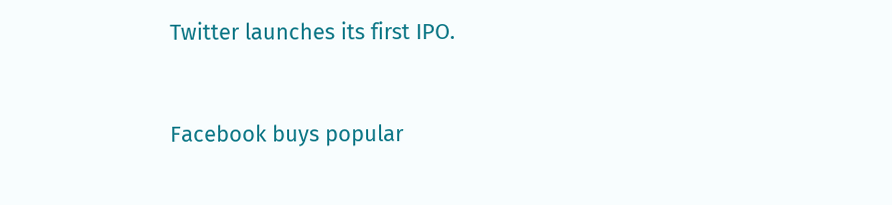Twitter launches its first IPO.


Facebook buys popular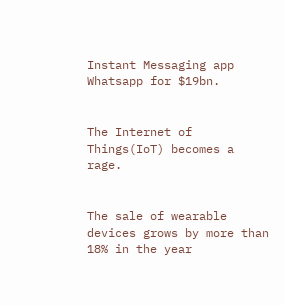Instant Messaging app Whatsapp for $19bn.


The Internet of Things(IoT) becomes a rage.


The sale of wearable devices grows by more than 18% in the year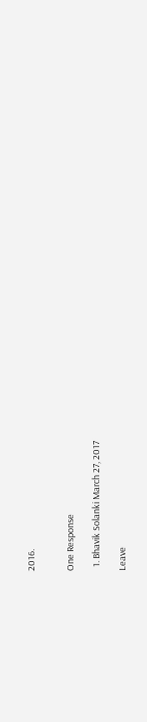2016.


One Response

  1. Bhavik Solanki March 27, 2017

Leave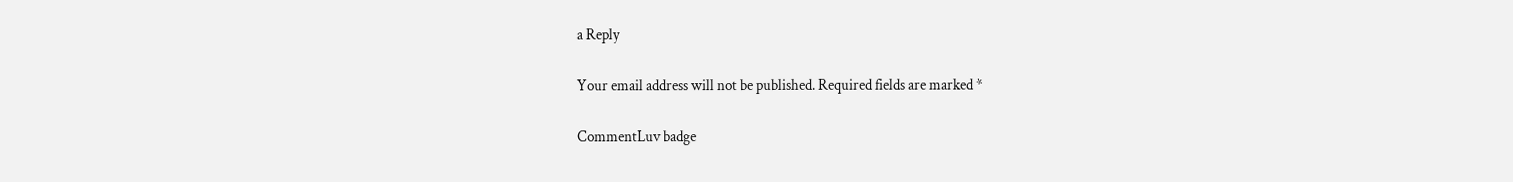a Reply

Your email address will not be published. Required fields are marked *

CommentLuv badge